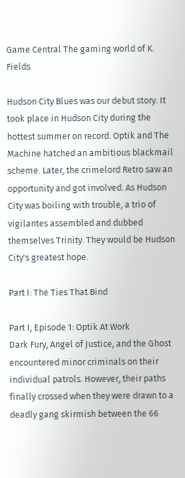Game Central The gaming world of K. Fields

Hudson City Blues was our debut story. It took place in Hudson City during the hottest summer on record. Optik and The Machine hatched an ambitious blackmail scheme. Later, the crimelord Retro saw an opportunity and got involved. As Hudson City was boiling with trouble, a trio of vigilantes assembled and dubbed themselves Trinity. They would be Hudson City's greatest hope.

Part I: The Ties That Bind

Part I, Episode 1: Optik At Work
Dark Fury, Angel of Justice, and the Ghost encountered minor criminals on their individual patrols. However, their paths finally crossed when they were drawn to a deadly gang skirmish between the 66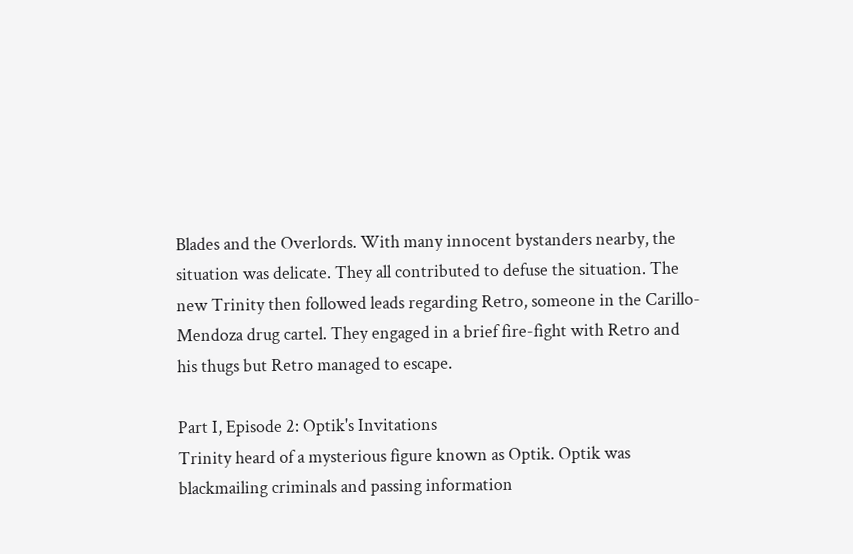Blades and the Overlords. With many innocent bystanders nearby, the situation was delicate. They all contributed to defuse the situation. The new Trinity then followed leads regarding Retro, someone in the Carillo-Mendoza drug cartel. They engaged in a brief fire-fight with Retro and his thugs but Retro managed to escape.

Part I, Episode 2: Optik's Invitations
Trinity heard of a mysterious figure known as Optik. Optik was blackmailing criminals and passing information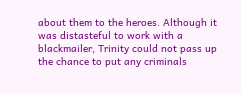about them to the heroes. Although it was distasteful to work with a blackmailer, Trinity could not pass up the chance to put any criminals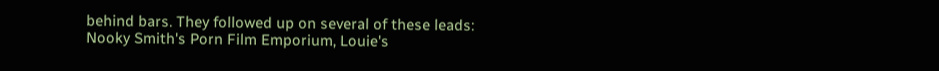behind bars. They followed up on several of these leads: Nooky Smith's Porn Film Emporium, Louie's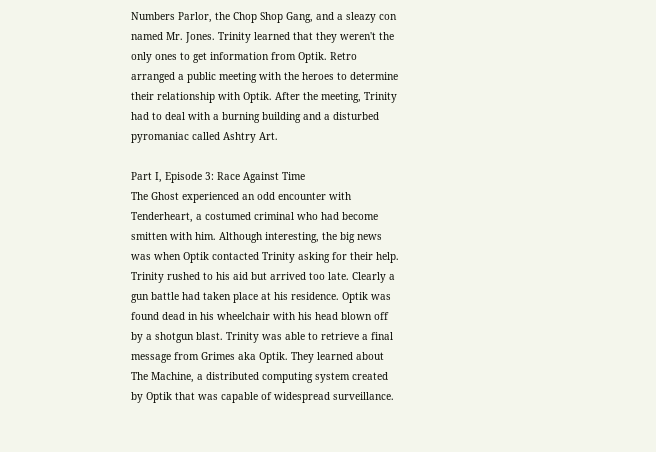Numbers Parlor, the Chop Shop Gang, and a sleazy con named Mr. Jones. Trinity learned that they weren't the only ones to get information from Optik. Retro arranged a public meeting with the heroes to determine their relationship with Optik. After the meeting, Trinity had to deal with a burning building and a disturbed pyromaniac called Ashtry Art.

Part I, Episode 3: Race Against Time
The Ghost experienced an odd encounter with Tenderheart, a costumed criminal who had become smitten with him. Although interesting, the big news was when Optik contacted Trinity asking for their help. Trinity rushed to his aid but arrived too late. Clearly a gun battle had taken place at his residence. Optik was found dead in his wheelchair with his head blown off by a shotgun blast. Trinity was able to retrieve a final message from Grimes aka Optik. They learned about The Machine, a distributed computing system created by Optik that was capable of widespread surveillance.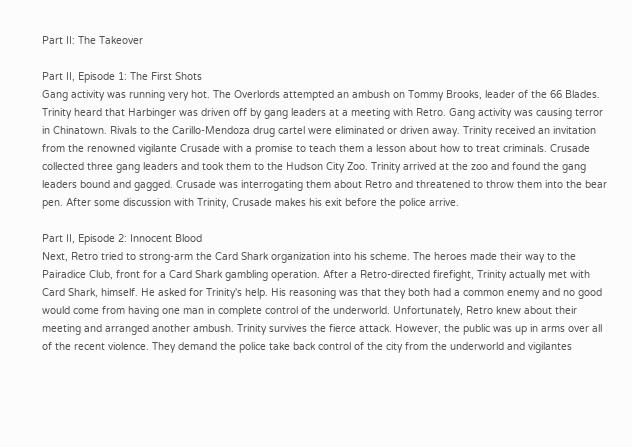Part II: The Takeover

Part II, Episode 1: The First Shots
Gang activity was running very hot. The Overlords attempted an ambush on Tommy Brooks, leader of the 66 Blades. Trinity heard that Harbinger was driven off by gang leaders at a meeting with Retro. Gang activity was causing terror in Chinatown. Rivals to the Carillo-Mendoza drug cartel were eliminated or driven away. Trinity received an invitation from the renowned vigilante Crusade with a promise to teach them a lesson about how to treat criminals. Crusade collected three gang leaders and took them to the Hudson City Zoo. Trinity arrived at the zoo and found the gang leaders bound and gagged. Crusade was interrogating them about Retro and threatened to throw them into the bear pen. After some discussion with Trinity, Crusade makes his exit before the police arrive.

Part II, Episode 2: Innocent Blood
Next, Retro tried to strong-arm the Card Shark organization into his scheme. The heroes made their way to the Pairadice Club, front for a Card Shark gambling operation. After a Retro-directed firefight, Trinity actually met with Card Shark, himself. He asked for Trinity's help. His reasoning was that they both had a common enemy and no good would come from having one man in complete control of the underworld. Unfortunately, Retro knew about their meeting and arranged another ambush. Trinity survives the fierce attack. However, the public was up in arms over all of the recent violence. They demand the police take back control of the city from the underworld and vigilantes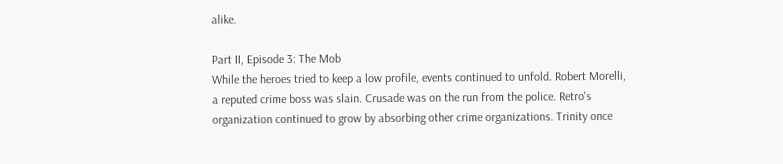alike.

Part II, Episode 3: The Mob
While the heroes tried to keep a low profile, events continued to unfold. Robert Morelli, a reputed crime boss was slain. Crusade was on the run from the police. Retro's organization continued to grow by absorbing other crime organizations. Trinity once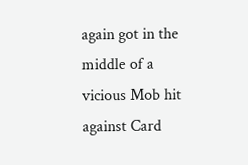again got in the middle of a vicious Mob hit against Card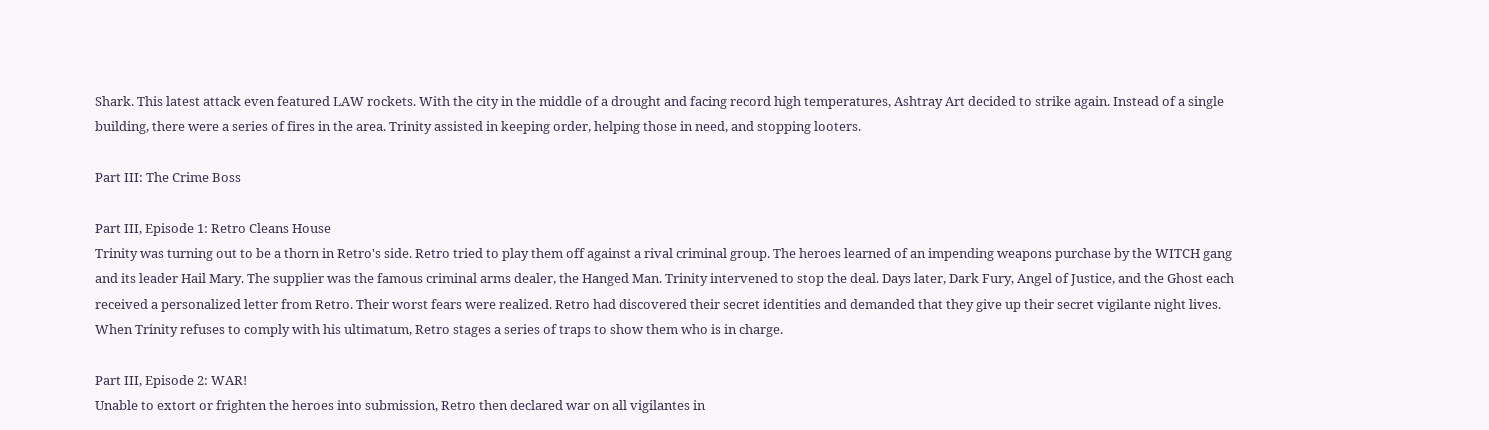Shark. This latest attack even featured LAW rockets. With the city in the middle of a drought and facing record high temperatures, Ashtray Art decided to strike again. Instead of a single building, there were a series of fires in the area. Trinity assisted in keeping order, helping those in need, and stopping looters.

Part III: The Crime Boss

Part III, Episode 1: Retro Cleans House
Trinity was turning out to be a thorn in Retro's side. Retro tried to play them off against a rival criminal group. The heroes learned of an impending weapons purchase by the WITCH gang and its leader Hail Mary. The supplier was the famous criminal arms dealer, the Hanged Man. Trinity intervened to stop the deal. Days later, Dark Fury, Angel of Justice, and the Ghost each received a personalized letter from Retro. Their worst fears were realized. Retro had discovered their secret identities and demanded that they give up their secret vigilante night lives. When Trinity refuses to comply with his ultimatum, Retro stages a series of traps to show them who is in charge.

Part III, Episode 2: WAR!
Unable to extort or frighten the heroes into submission, Retro then declared war on all vigilantes in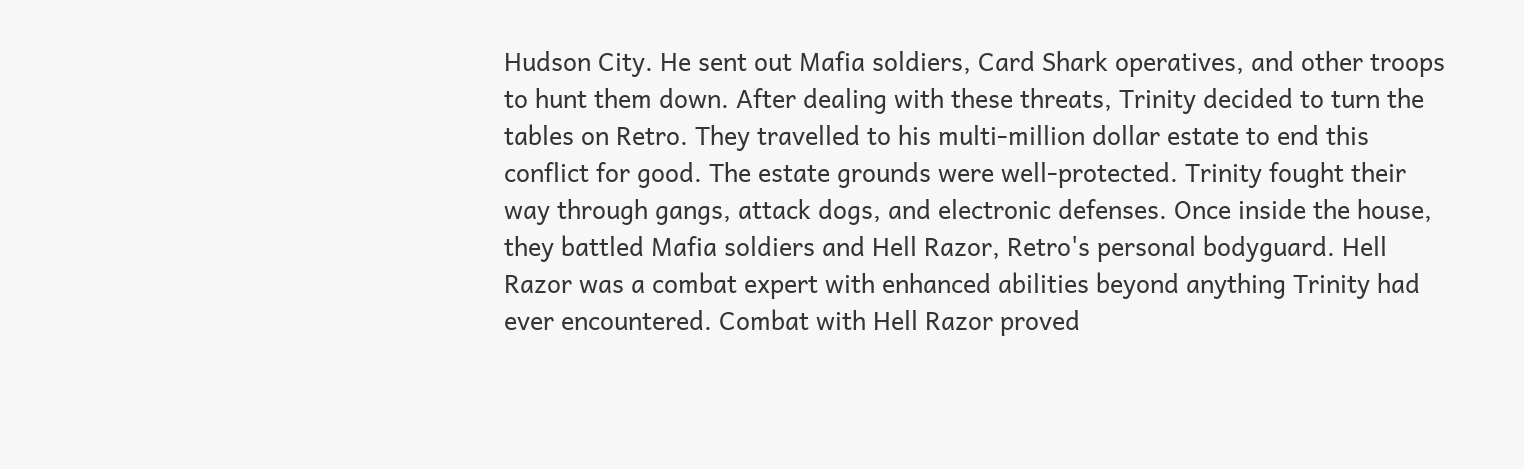Hudson City. He sent out Mafia soldiers, Card Shark operatives, and other troops to hunt them down. After dealing with these threats, Trinity decided to turn the tables on Retro. They travelled to his multi-million dollar estate to end this conflict for good. The estate grounds were well-protected. Trinity fought their way through gangs, attack dogs, and electronic defenses. Once inside the house, they battled Mafia soldiers and Hell Razor, Retro's personal bodyguard. Hell Razor was a combat expert with enhanced abilities beyond anything Trinity had ever encountered. Combat with Hell Razor proved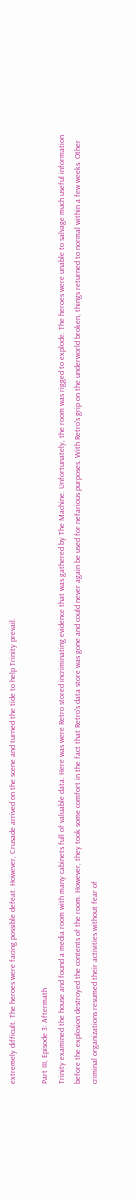extremely difficult. The heroes were facing possible defeat. However, Crusade arrived on the scene and turned the tide to help Trinity prevail.

Part III, Episode 3: Aftermath
Trinity examined the house and found a media room with many cabinets full of valuable data. Here was were Retro stored incriminating evidence that was gathered by The Machine. Unfortunately, the room was rigged to explode. The heroes were unable to salvage much useful information before the explosion destroyed the contents of the room. However, they took some comfort in the fact that Retro's data store was gone and could never again be used for nefarious purposes. With Retro's grip on the underworld broken, things returned to normal within a few weeks. Other criminal organizations resumed their activities without fear of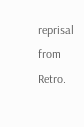reprisal from Retro.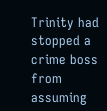Trinity had stopped a crime boss from assuming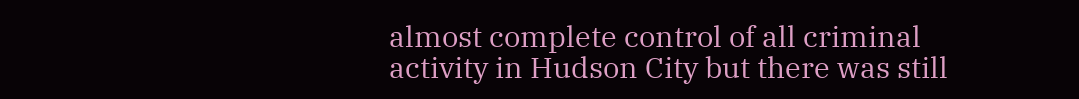almost complete control of all criminal activity in Hudson City but there was still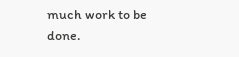much work to be done.